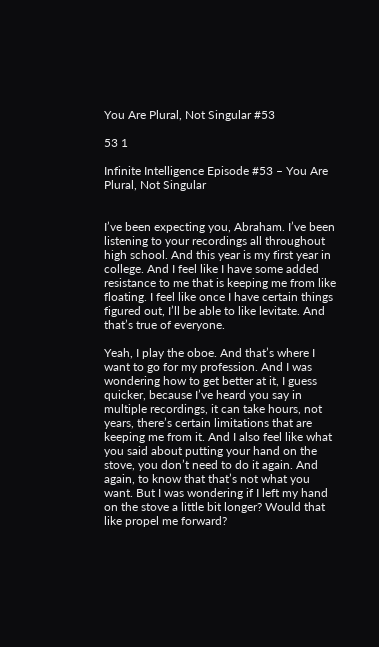You Are Plural, Not Singular #53

53 1

Infinite Intelligence Episode #53 – You Are Plural, Not Singular


I’ve been expecting you, Abraham. I’ve been listening to your recordings all throughout high school. And this year is my first year in college. And I feel like I have some added resistance to me that is keeping me from like floating. I feel like once I have certain things figured out, I’ll be able to like levitate. And that’s true of everyone.

Yeah, I play the oboe. And that’s where I want to go for my profession. And I was wondering how to get better at it, I guess quicker, because I’ve heard you say in multiple recordings, it can take hours, not years, there’s certain limitations that are keeping me from it. And I also feel like what you said about putting your hand on the stove, you don’t need to do it again. And again, to know that that’s not what you want. But I was wondering if I left my hand on the stove a little bit longer? Would that like propel me forward?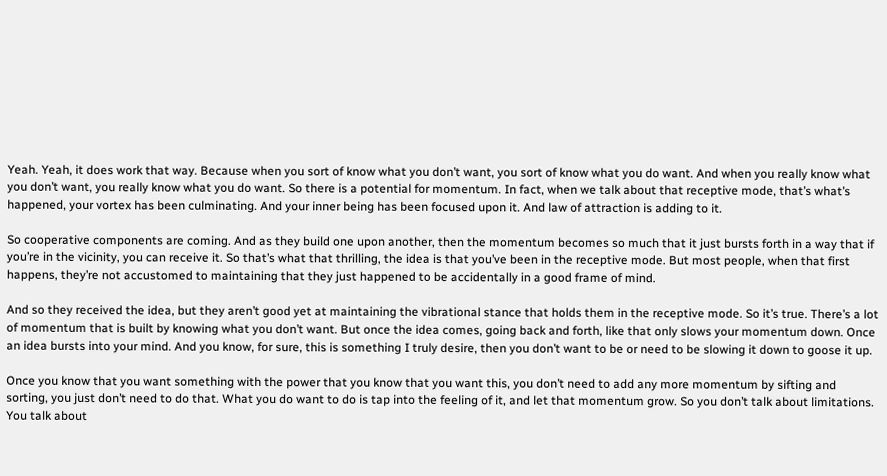Yeah. Yeah, it does work that way. Because when you sort of know what you don’t want, you sort of know what you do want. And when you really know what you don’t want, you really know what you do want. So there is a potential for momentum. In fact, when we talk about that receptive mode, that’s what’s happened, your vortex has been culminating. And your inner being has been focused upon it. And law of attraction is adding to it.

So cooperative components are coming. And as they build one upon another, then the momentum becomes so much that it just bursts forth in a way that if you’re in the vicinity, you can receive it. So that’s what that thrilling, the idea is that you’ve been in the receptive mode. But most people, when that first happens, they’re not accustomed to maintaining that they just happened to be accidentally in a good frame of mind.

And so they received the idea, but they aren’t good yet at maintaining the vibrational stance that holds them in the receptive mode. So it’s true. There’s a lot of momentum that is built by knowing what you don’t want. But once the idea comes, going back and forth, like that only slows your momentum down. Once an idea bursts into your mind. And you know, for sure, this is something I truly desire, then you don’t want to be or need to be slowing it down to goose it up.

Once you know that you want something with the power that you know that you want this, you don’t need to add any more momentum by sifting and sorting, you just don’t need to do that. What you do want to do is tap into the feeling of it, and let that momentum grow. So you don’t talk about limitations. You talk about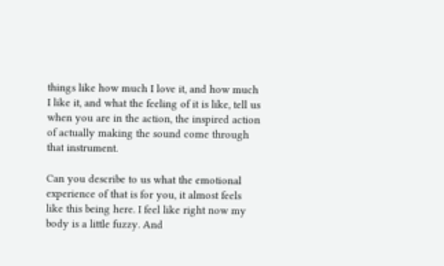things like how much I love it, and how much I like it, and what the feeling of it is like, tell us when you are in the action, the inspired action of actually making the sound come through that instrument.

Can you describe to us what the emotional experience of that is for you, it almost feels like this being here. I feel like right now my body is a little fuzzy. And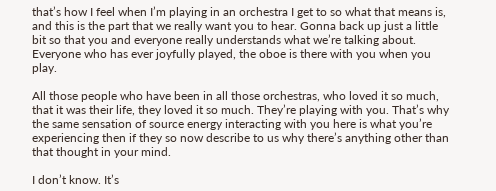that’s how I feel when I’m playing in an orchestra I get to so what that means is, and this is the part that we really want you to hear. Gonna back up just a little bit so that you and everyone really understands what we’re talking about. Everyone who has ever joyfully played, the oboe is there with you when you play.

All those people who have been in all those orchestras, who loved it so much, that it was their life, they loved it so much. They’re playing with you. That’s why the same sensation of source energy interacting with you here is what you’re experiencing then if they so now describe to us why there’s anything other than that thought in your mind.

I don’t know. It’s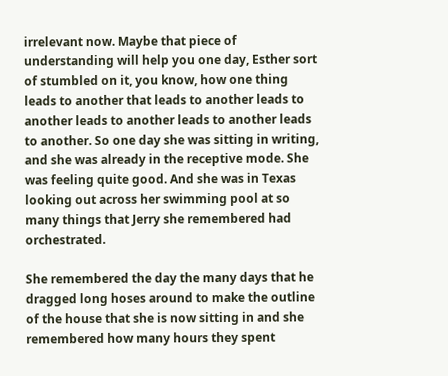irrelevant now. Maybe that piece of understanding will help you one day, Esther sort of stumbled on it, you know, how one thing leads to another that leads to another leads to another leads to another leads to another leads to another. So one day she was sitting in writing, and she was already in the receptive mode. She was feeling quite good. And she was in Texas looking out across her swimming pool at so many things that Jerry she remembered had orchestrated.

She remembered the day the many days that he dragged long hoses around to make the outline of the house that she is now sitting in and she remembered how many hours they spent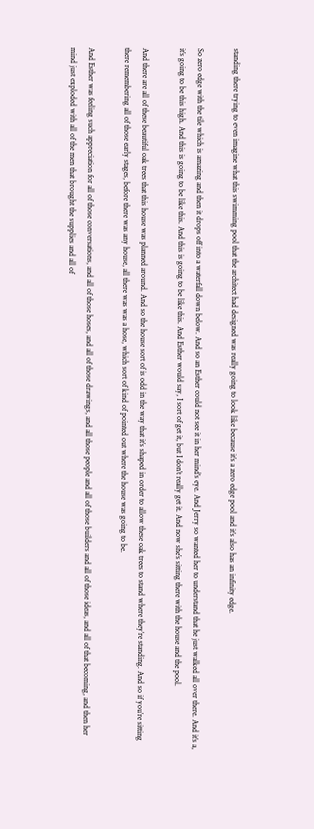standing there trying to even imagine what this swimming pool that the architect had designed was really going to look like because it’s a zero edge pool and it’s also has an infinity edge.

So zero edge with the tile which is amazing and then it drops off into a waterfall down below. And so an Esther could not see it in her mind’s eye. And Jerry so wanted her to understand that he just walked all over there. And it’s a, it’s going to be this high. And this is going to be like this. And this is going to be like this. And Esther would say, I sort of get it, but I don’t really get it. And now she’s sitting there with the house and the pool.

And there are all of these beautiful oak trees that this house was planned around. And so the house sort of is odd in the way that it’s shaped in order to allow these oak trees to stand where they’re standing. And so if you’re sitting there remembering all of those early stages, before there was any house, all there was was a hose, which sort of kind of pointed out where the house was going to be.

And Esther was feeling such appreciation for all of those conversations, and all of those hoses, and all of those drawings, and all those people and all of those builders and all of those ideas, and all of that becoming, and then her mind just exploded with all of the men that brought the supplies and all of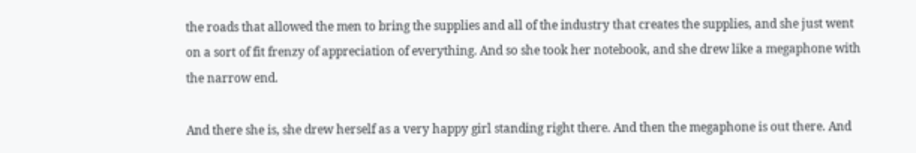the roads that allowed the men to bring the supplies and all of the industry that creates the supplies, and she just went on a sort of fit frenzy of appreciation of everything. And so she took her notebook, and she drew like a megaphone with the narrow end.

And there she is, she drew herself as a very happy girl standing right there. And then the megaphone is out there. And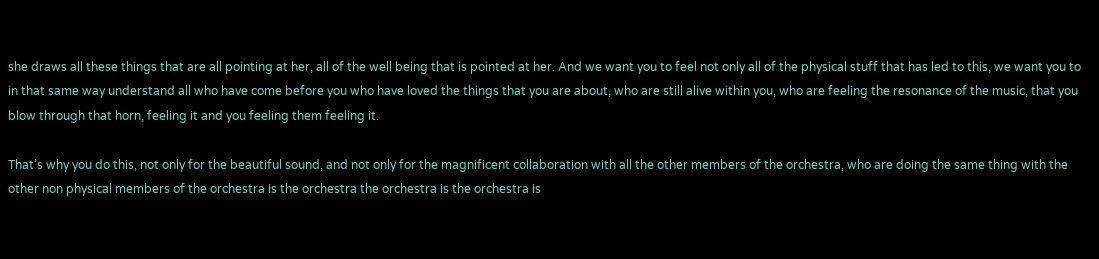she draws all these things that are all pointing at her, all of the well being that is pointed at her. And we want you to feel not only all of the physical stuff that has led to this, we want you to in that same way understand all who have come before you who have loved the things that you are about, who are still alive within you, who are feeling the resonance of the music, that you blow through that horn, feeling it and you feeling them feeling it.

That’s why you do this, not only for the beautiful sound, and not only for the magnificent collaboration with all the other members of the orchestra, who are doing the same thing with the other non physical members of the orchestra is the orchestra the orchestra is the orchestra is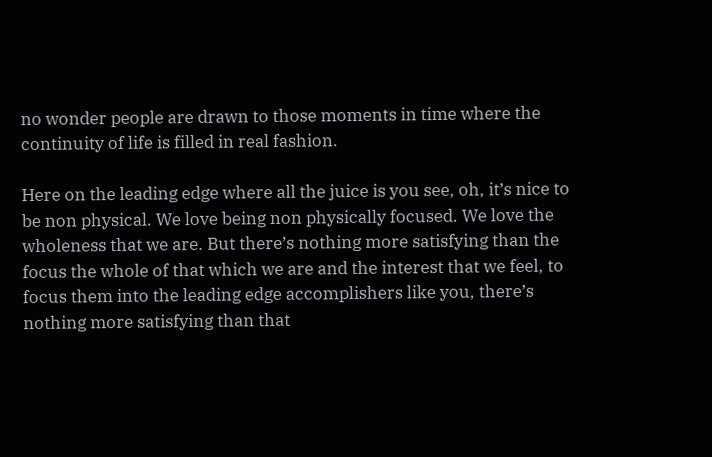no wonder people are drawn to those moments in time where the continuity of life is filled in real fashion.

Here on the leading edge where all the juice is you see, oh, it’s nice to be non physical. We love being non physically focused. We love the wholeness that we are. But there’s nothing more satisfying than the focus the whole of that which we are and the interest that we feel, to focus them into the leading edge accomplishers like you, there’s nothing more satisfying than that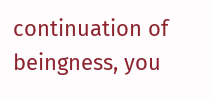continuation of beingness, you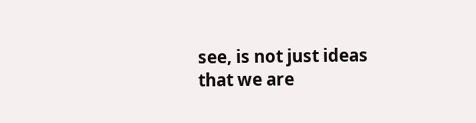see, is not just ideas that we are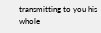transmitting to you his whole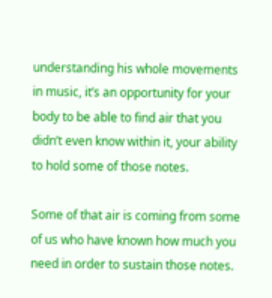understanding his whole movements in music, it’s an opportunity for your body to be able to find air that you didn’t even know within it, your ability to hold some of those notes.

Some of that air is coming from some of us who have known how much you need in order to sustain those notes.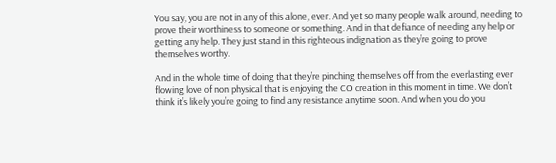You say, you are not in any of this alone, ever. And yet so many people walk around, needing to prove their worthiness to someone or something. And in that defiance of needing any help or getting any help. They just stand in this righteous indignation as they’re going to prove themselves worthy.

And in the whole time of doing that they’re pinching themselves off from the everlasting ever flowing love of non physical that is enjoying the CO creation in this moment in time. We don’t think it’s likely you’re going to find any resistance anytime soon. And when you do you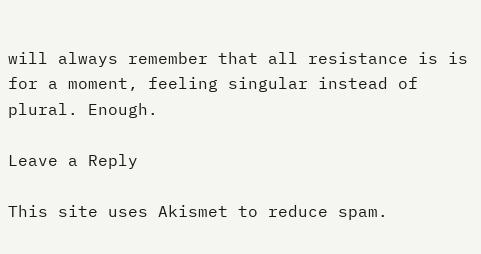will always remember that all resistance is is for a moment, feeling singular instead of plural. Enough.

Leave a Reply

This site uses Akismet to reduce spam.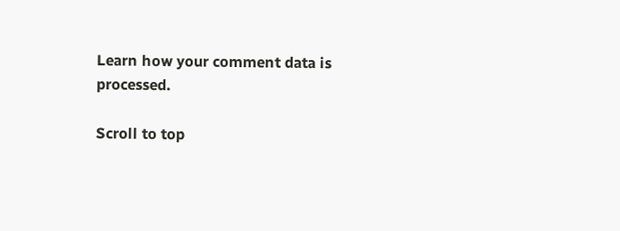Learn how your comment data is processed.

Scroll to top